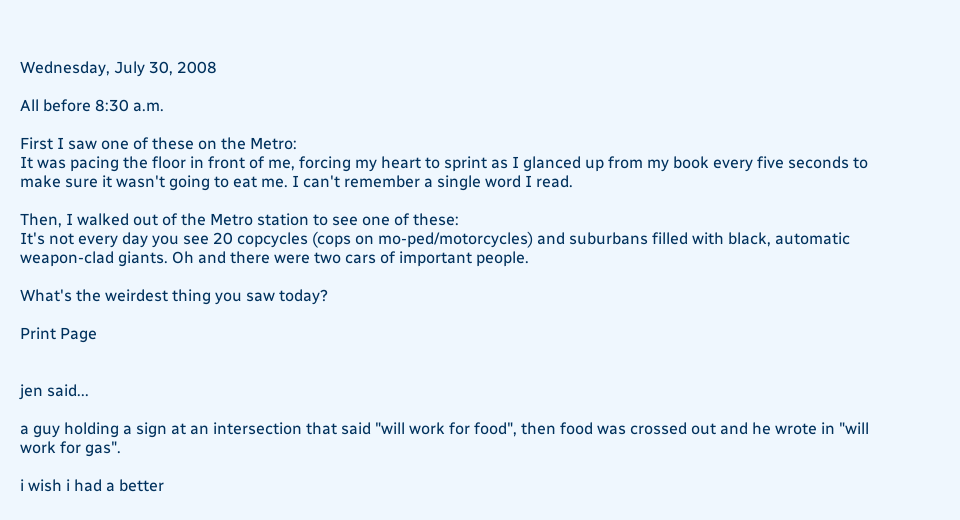Wednesday, July 30, 2008

All before 8:30 a.m.

First I saw one of these on the Metro:
It was pacing the floor in front of me, forcing my heart to sprint as I glanced up from my book every five seconds to make sure it wasn't going to eat me. I can't remember a single word I read.

Then, I walked out of the Metro station to see one of these:
It's not every day you see 20 copcycles (cops on mo-ped/motorcycles) and suburbans filled with black, automatic weapon-clad giants. Oh and there were two cars of important people.

What's the weirdest thing you saw today?

Print Page


jen said...

a guy holding a sign at an intersection that said "will work for food", then food was crossed out and he wrote in "will work for gas".

i wish i had a better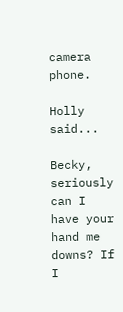camera phone.

Holly said...

Becky, seriously can I have your hand me downs? If I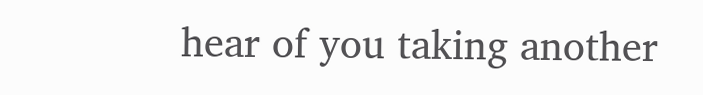hear of you taking another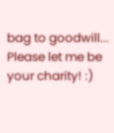bag to goodwill... Please let me be your charity! :)